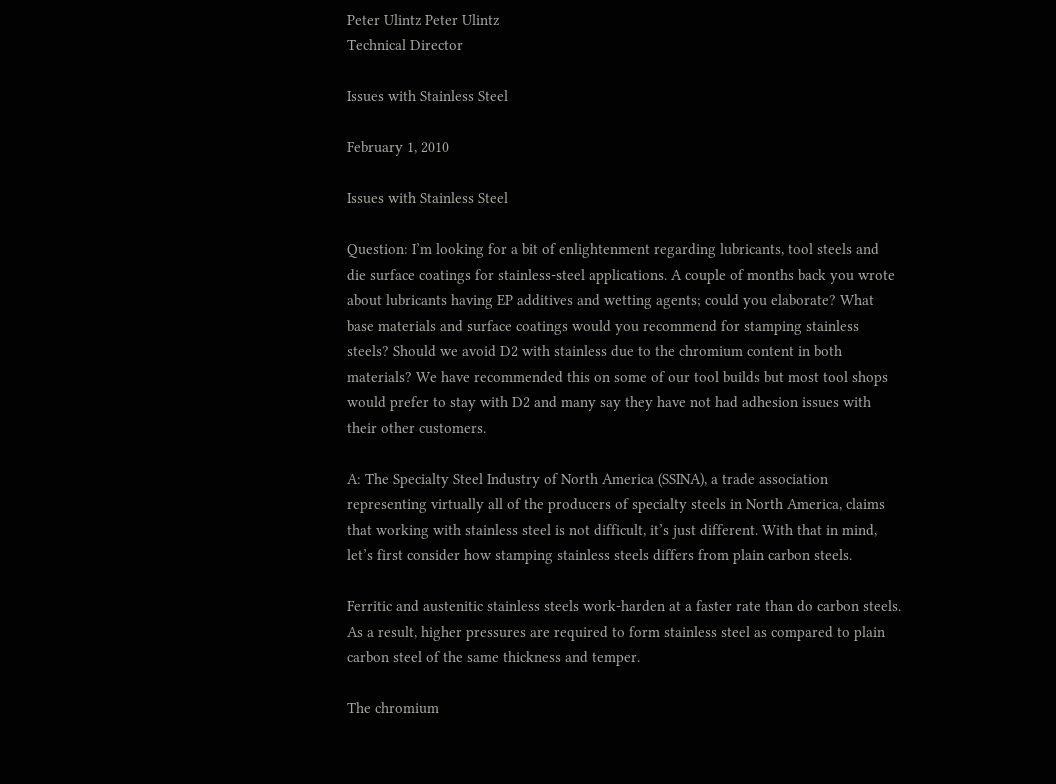Peter Ulintz Peter Ulintz
Technical Director

Issues with Stainless Steel

February 1, 2010

Issues with Stainless Steel

Question: I’m looking for a bit of enlightenment regarding lubricants, tool steels and die surface coatings for stainless-steel applications. A couple of months back you wrote about lubricants having EP additives and wetting agents; could you elaborate? What base materials and surface coatings would you recommend for stamping stainless steels? Should we avoid D2 with stainless due to the chromium content in both materials? We have recommended this on some of our tool builds but most tool shops would prefer to stay with D2 and many say they have not had adhesion issues with their other customers.

A: The Specialty Steel Industry of North America (SSINA), a trade association representing virtually all of the producers of specialty steels in North America, claims that working with stainless steel is not difficult, it’s just different. With that in mind, let’s first consider how stamping stainless steels differs from plain carbon steels.

Ferritic and austenitic stainless steels work-harden at a faster rate than do carbon steels. As a result, higher pressures are required to form stainless steel as compared to plain carbon steel of the same thickness and temper.

The chromium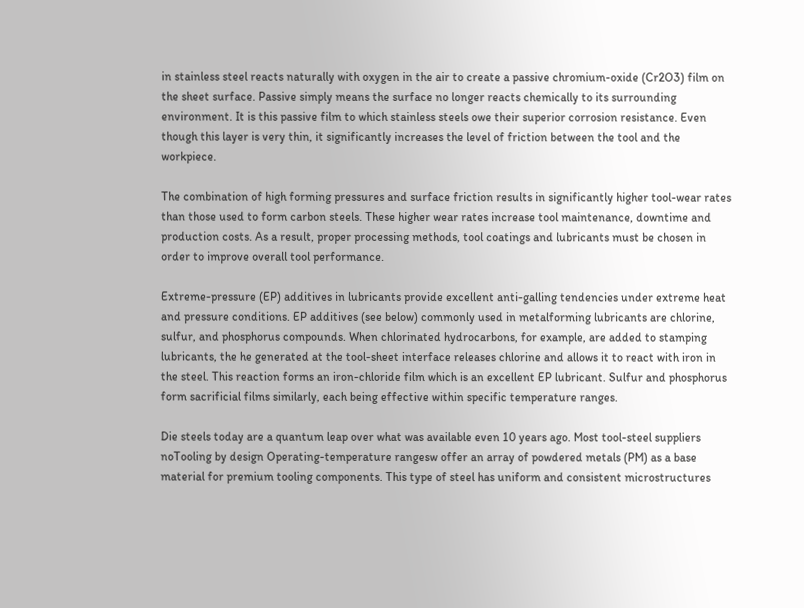in stainless steel reacts naturally with oxygen in the air to create a passive chromium-oxide (Cr2O3) film on the sheet surface. Passive simply means the surface no longer reacts chemically to its surrounding environment. It is this passive film to which stainless steels owe their superior corrosion resistance. Even though this layer is very thin, it significantly increases the level of friction between the tool and the workpiece.

The combination of high forming pressures and surface friction results in significantly higher tool-wear rates than those used to form carbon steels. These higher wear rates increase tool maintenance, downtime and production costs. As a result, proper processing methods, tool coatings and lubricants must be chosen in order to improve overall tool performance.

Extreme-pressure (EP) additives in lubricants provide excellent anti-galling tendencies under extreme heat and pressure conditions. EP additives (see below) commonly used in metalforming lubricants are chlorine, sulfur, and phosphorus compounds. When chlorinated hydrocarbons, for example, are added to stamping lubricants, the he generated at the tool-sheet interface releases chlorine and allows it to react with iron in the steel. This reaction forms an iron-chloride film which is an excellent EP lubricant. Sulfur and phosphorus form sacrificial films similarly, each being effective within specific temperature ranges.

Die steels today are a quantum leap over what was available even 10 years ago. Most tool-steel suppliers noTooling by design Operating-temperature rangesw offer an array of powdered metals (PM) as a base material for premium tooling components. This type of steel has uniform and consistent microstructures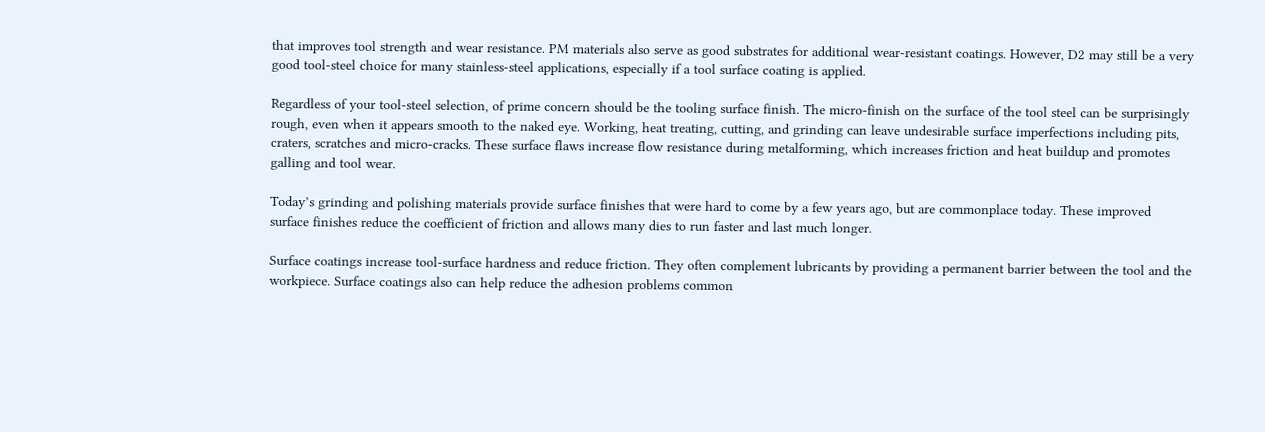that improves tool strength and wear resistance. PM materials also serve as good substrates for additional wear-resistant coatings. However, D2 may still be a very good tool-steel choice for many stainless-steel applications, especially if a tool surface coating is applied.

Regardless of your tool-steel selection, of prime concern should be the tooling surface finish. The micro-finish on the surface of the tool steel can be surprisingly rough, even when it appears smooth to the naked eye. Working, heat treating, cutting, and grinding can leave undesirable surface imperfections including pits, craters, scratches and micro-cracks. These surface flaws increase flow resistance during metalforming, which increases friction and heat buildup and promotes galling and tool wear.

Today’s grinding and polishing materials provide surface finishes that were hard to come by a few years ago, but are commonplace today. These improved surface finishes reduce the coefficient of friction and allows many dies to run faster and last much longer.

Surface coatings increase tool-surface hardness and reduce friction. They often complement lubricants by providing a permanent barrier between the tool and the workpiece. Surface coatings also can help reduce the adhesion problems common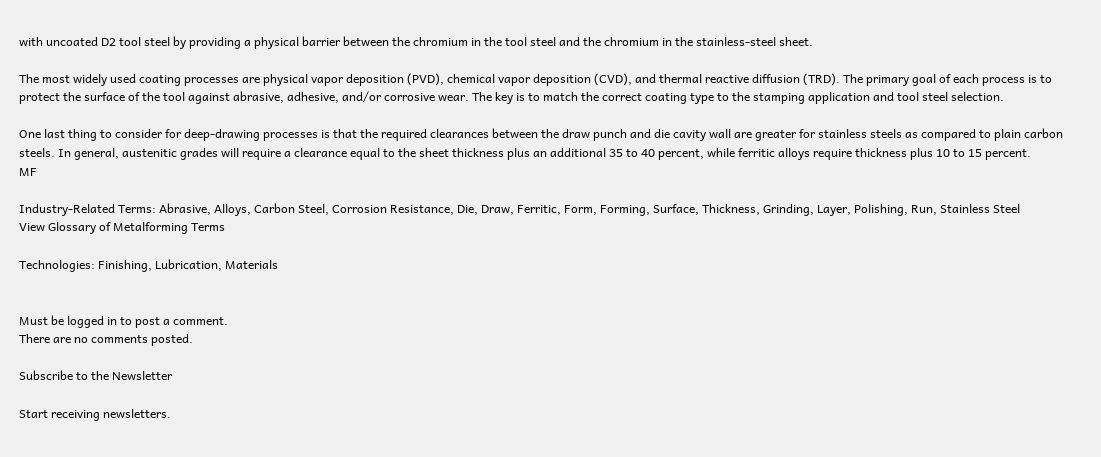with uncoated D2 tool steel by providing a physical barrier between the chromium in the tool steel and the chromium in the stainless-steel sheet.

The most widely used coating processes are physical vapor deposition (PVD), chemical vapor deposition (CVD), and thermal reactive diffusion (TRD). The primary goal of each process is to protect the surface of the tool against abrasive, adhesive, and/or corrosive wear. The key is to match the correct coating type to the stamping application and tool steel selection.

One last thing to consider for deep-drawing processes is that the required clearances between the draw punch and die cavity wall are greater for stainless steels as compared to plain carbon steels. In general, austenitic grades will require a clearance equal to the sheet thickness plus an additional 35 to 40 percent, while ferritic alloys require thickness plus 10 to 15 percent.       MF

Industry-Related Terms: Abrasive, Alloys, Carbon Steel, Corrosion Resistance, Die, Draw, Ferritic, Form, Forming, Surface, Thickness, Grinding, Layer, Polishing, Run, Stainless Steel
View Glossary of Metalforming Terms

Technologies: Finishing, Lubrication, Materials


Must be logged in to post a comment.
There are no comments posted.

Subscribe to the Newsletter

Start receiving newsletters.